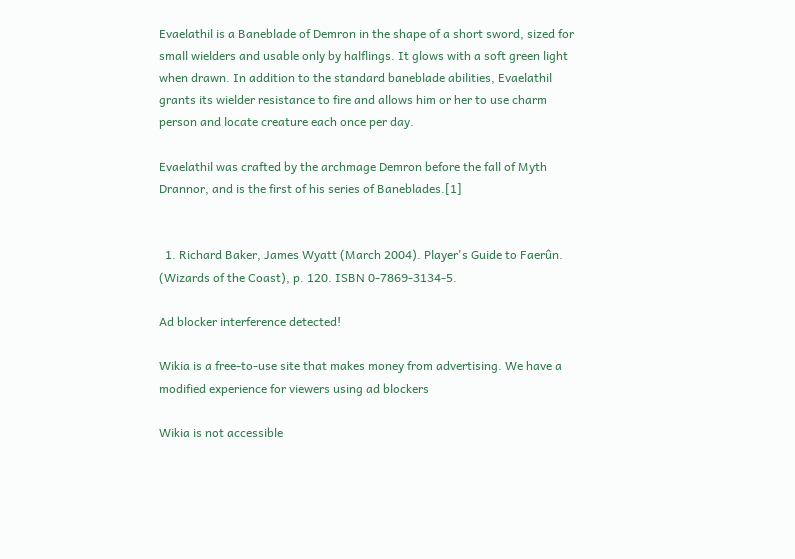Evaelathil is a Baneblade of Demron in the shape of a short sword, sized for small wielders and usable only by halflings. It glows with a soft green light when drawn. In addition to the standard baneblade abilities, Evaelathil grants its wielder resistance to fire and allows him or her to use charm person and locate creature each once per day.

Evaelathil was crafted by the archmage Demron before the fall of Myth Drannor, and is the first of his series of Baneblades.[1]


  1. Richard Baker, James Wyatt (March 2004). Player's Guide to Faerûn. (Wizards of the Coast), p. 120. ISBN 0-7869-3134-5.

Ad blocker interference detected!

Wikia is a free-to-use site that makes money from advertising. We have a modified experience for viewers using ad blockers

Wikia is not accessible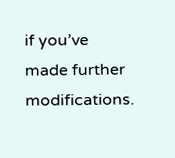if you’ve made further modifications.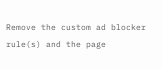Remove the custom ad blocker rule(s) and the page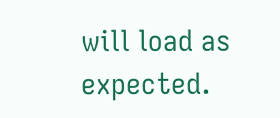will load as expected.